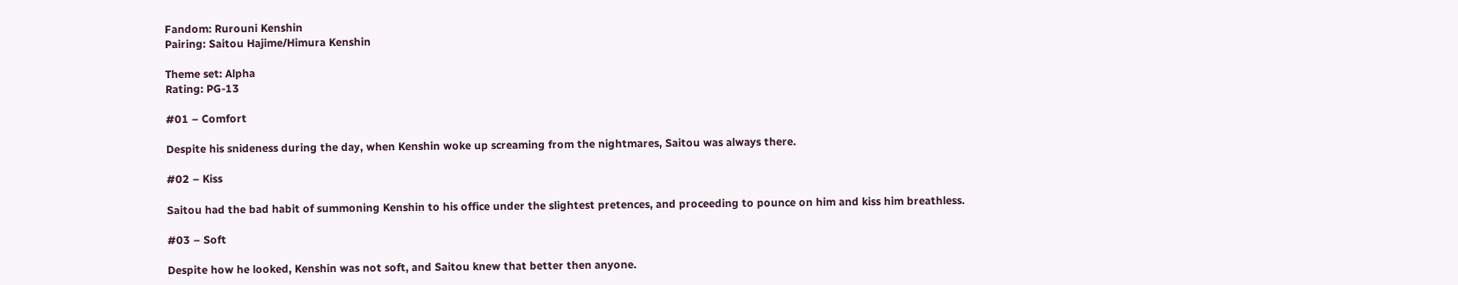Fandom: Rurouni Kenshin
Pairing: Saitou Hajime/Himura Kenshin

Theme set: Alpha
Rating: PG-13

#01 – Comfort

Despite his snideness during the day, when Kenshin woke up screaming from the nightmares, Saitou was always there.

#02 – Kiss

Saitou had the bad habit of summoning Kenshin to his office under the slightest pretences, and proceeding to pounce on him and kiss him breathless.

#03 – Soft

Despite how he looked, Kenshin was not soft, and Saitou knew that better then anyone.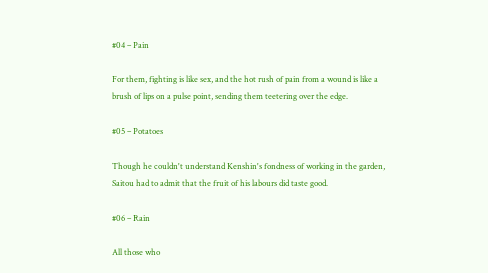#04 – Pain

For them, fighting is like sex, and the hot rush of pain from a wound is like a brush of lips on a pulse point, sending them teetering over the edge.

#05 – Potatoes

Though he couldn't understand Kenshin's fondness of working in the garden, Saitou had to admit that the fruit of his labours did taste good.

#06 – Rain

All those who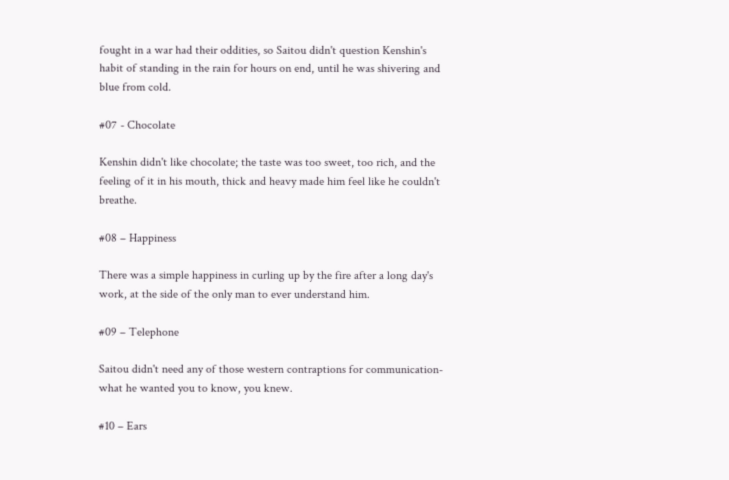fought in a war had their oddities, so Saitou didn't question Kenshin's habit of standing in the rain for hours on end, until he was shivering and blue from cold.

#07 - Chocolate

Kenshin didn't like chocolate; the taste was too sweet, too rich, and the feeling of it in his mouth, thick and heavy made him feel like he couldn't breathe.

#08 – Happiness

There was a simple happiness in curling up by the fire after a long day's work, at the side of the only man to ever understand him.

#09 – Telephone

Saitou didn't need any of those western contraptions for communication- what he wanted you to know, you knew.

#10 – Ears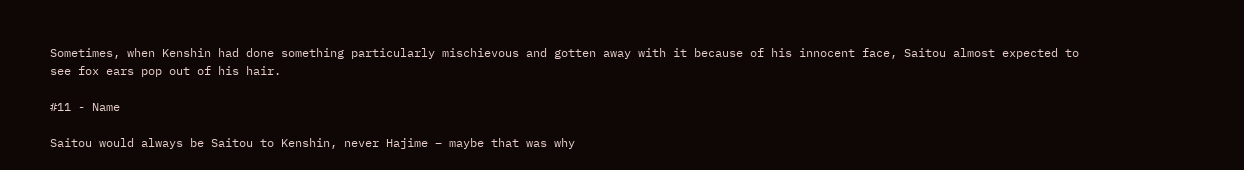Sometimes, when Kenshin had done something particularly mischievous and gotten away with it because of his innocent face, Saitou almost expected to see fox ears pop out of his hair.

#11 - Name

Saitou would always be Saitou to Kenshin, never Hajime – maybe that was why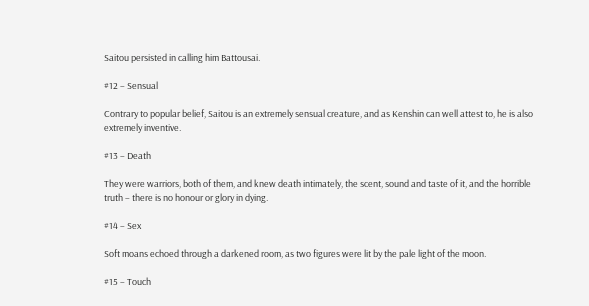Saitou persisted in calling him Battousai.

#12 – Sensual

Contrary to popular belief, Saitou is an extremely sensual creature, and as Kenshin can well attest to, he is also extremely inventive.

#13 – Death

They were warriors, both of them, and knew death intimately, the scent, sound and taste of it, and the horrible truth – there is no honour or glory in dying.

#14 – Sex

Soft moans echoed through a darkened room, as two figures were lit by the pale light of the moon.

#15 – Touch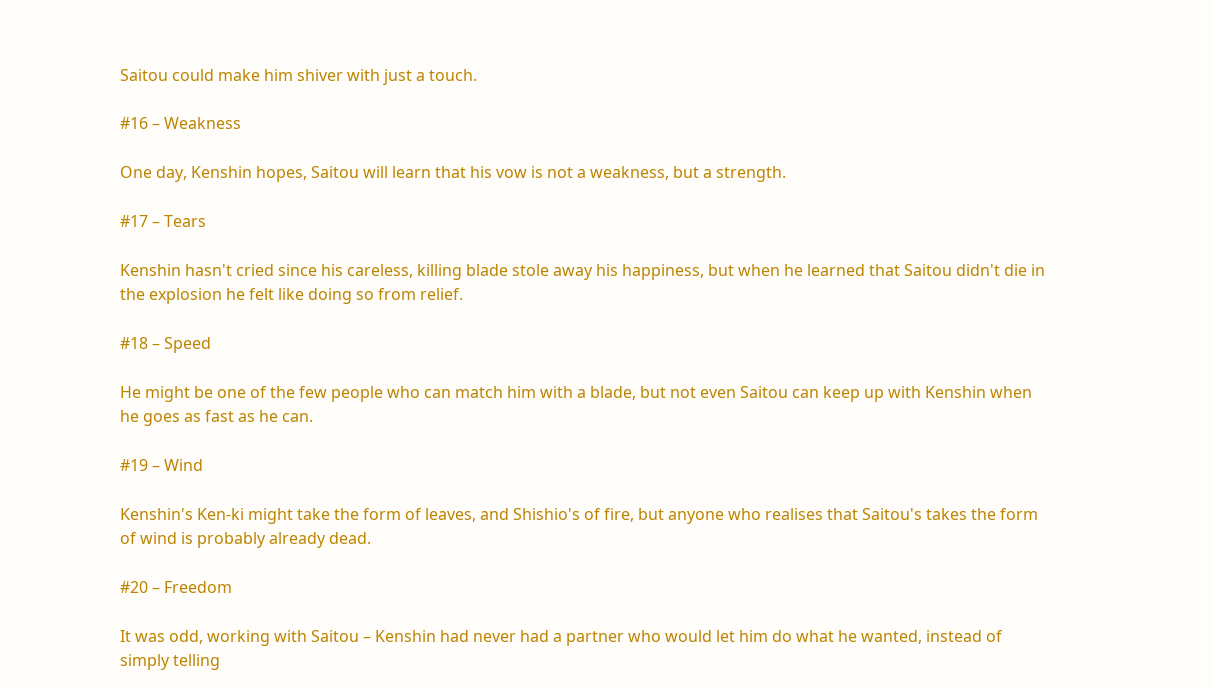Saitou could make him shiver with just a touch.

#16 – Weakness

One day, Kenshin hopes, Saitou will learn that his vow is not a weakness, but a strength.

#17 – Tears

Kenshin hasn't cried since his careless, killing blade stole away his happiness, but when he learned that Saitou didn't die in the explosion he felt like doing so from relief.

#18 – Speed

He might be one of the few people who can match him with a blade, but not even Saitou can keep up with Kenshin when he goes as fast as he can.

#19 – Wind

Kenshin's Ken-ki might take the form of leaves, and Shishio's of fire, but anyone who realises that Saitou's takes the form of wind is probably already dead.

#20 – Freedom

It was odd, working with Saitou – Kenshin had never had a partner who would let him do what he wanted, instead of simply telling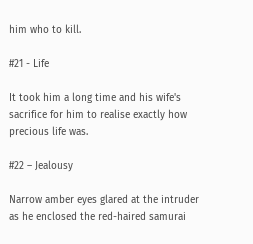him who to kill.

#21 - Life

It took him a long time and his wife's sacrifice for him to realise exactly how precious life was.

#22 – Jealousy

Narrow amber eyes glared at the intruder as he enclosed the red-haired samurai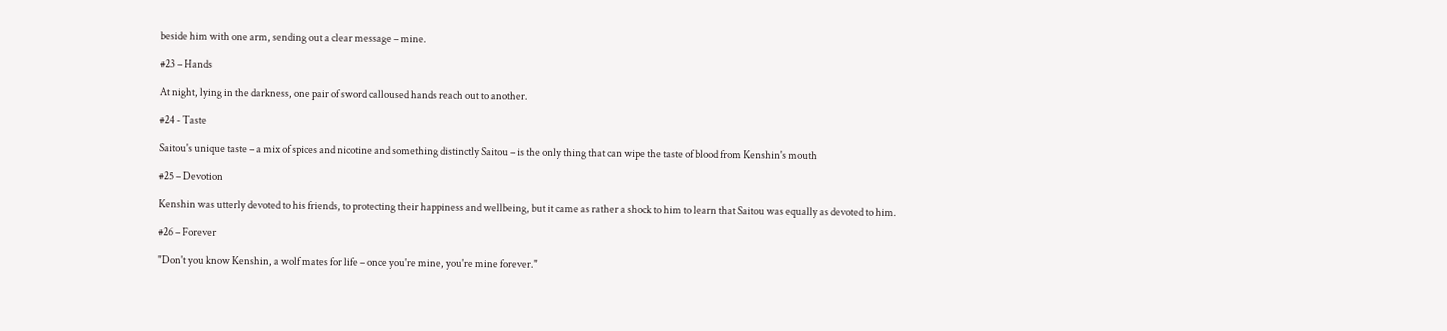beside him with one arm, sending out a clear message – mine.

#23 – Hands

At night, lying in the darkness, one pair of sword calloused hands reach out to another.

#24 - Taste

Saitou's unique taste – a mix of spices and nicotine and something distinctly Saitou – is the only thing that can wipe the taste of blood from Kenshin's mouth

#25 – Devotion

Kenshin was utterly devoted to his friends, to protecting their happiness and wellbeing, but it came as rather a shock to him to learn that Saitou was equally as devoted to him.

#26 – Forever

"Don't you know Kenshin, a wolf mates for life – once you're mine, you're mine forever."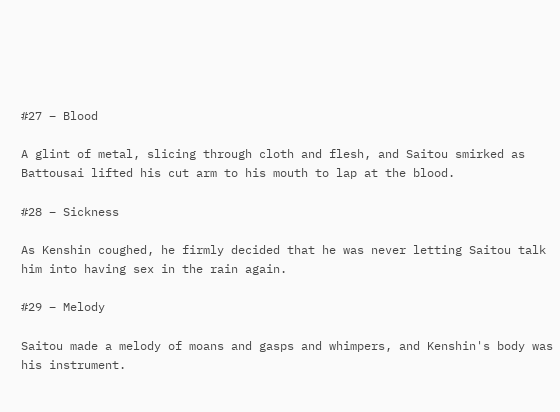#27 – Blood

A glint of metal, slicing through cloth and flesh, and Saitou smirked as Battousai lifted his cut arm to his mouth to lap at the blood.

#28 – Sickness

As Kenshin coughed, he firmly decided that he was never letting Saitou talk him into having sex in the rain again.

#29 – Melody

Saitou made a melody of moans and gasps and whimpers, and Kenshin's body was his instrument.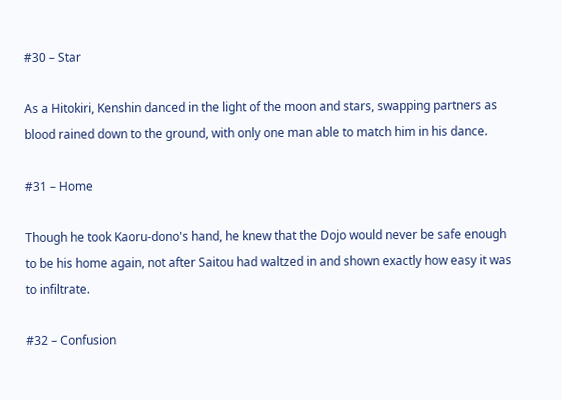#30 – Star

As a Hitokiri, Kenshin danced in the light of the moon and stars, swapping partners as blood rained down to the ground, with only one man able to match him in his dance.

#31 – Home

Though he took Kaoru-dono's hand, he knew that the Dojo would never be safe enough to be his home again, not after Saitou had waltzed in and shown exactly how easy it was to infiltrate.

#32 – Confusion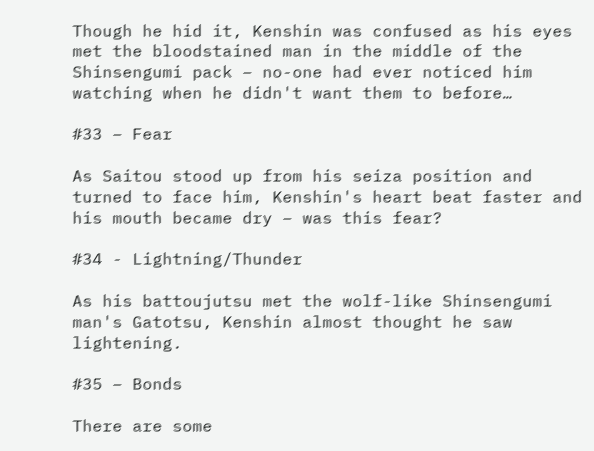Though he hid it, Kenshin was confused as his eyes met the bloodstained man in the middle of the Shinsengumi pack – no-one had ever noticed him watching when he didn't want them to before…

#33 – Fear

As Saitou stood up from his seiza position and turned to face him, Kenshin's heart beat faster and his mouth became dry – was this fear?

#34 - Lightning/Thunder

As his battoujutsu met the wolf-like Shinsengumi man's Gatotsu, Kenshin almost thought he saw lightening.

#35 – Bonds

There are some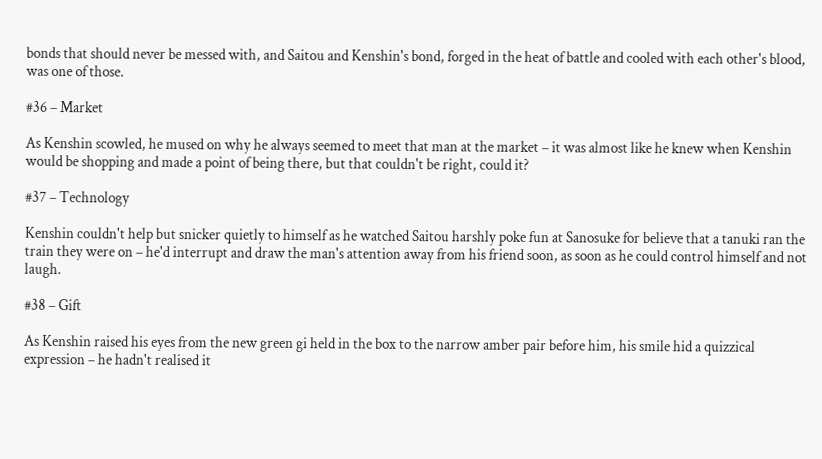bonds that should never be messed with, and Saitou and Kenshin's bond, forged in the heat of battle and cooled with each other's blood, was one of those.

#36 – Market

As Kenshin scowled, he mused on why he always seemed to meet that man at the market – it was almost like he knew when Kenshin would be shopping and made a point of being there, but that couldn't be right, could it?

#37 – Technology

Kenshin couldn't help but snicker quietly to himself as he watched Saitou harshly poke fun at Sanosuke for believe that a tanuki ran the train they were on – he'd interrupt and draw the man's attention away from his friend soon, as soon as he could control himself and not laugh.

#38 – Gift

As Kenshin raised his eyes from the new green gi held in the box to the narrow amber pair before him, his smile hid a quizzical expression – he hadn't realised it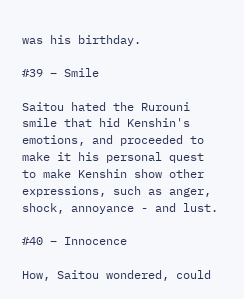was his birthday.

#39 – Smile

Saitou hated the Rurouni smile that hid Kenshin's emotions, and proceeded to make it his personal quest to make Kenshin show other expressions, such as anger, shock, annoyance - and lust.

#40 – Innocence

How, Saitou wondered, could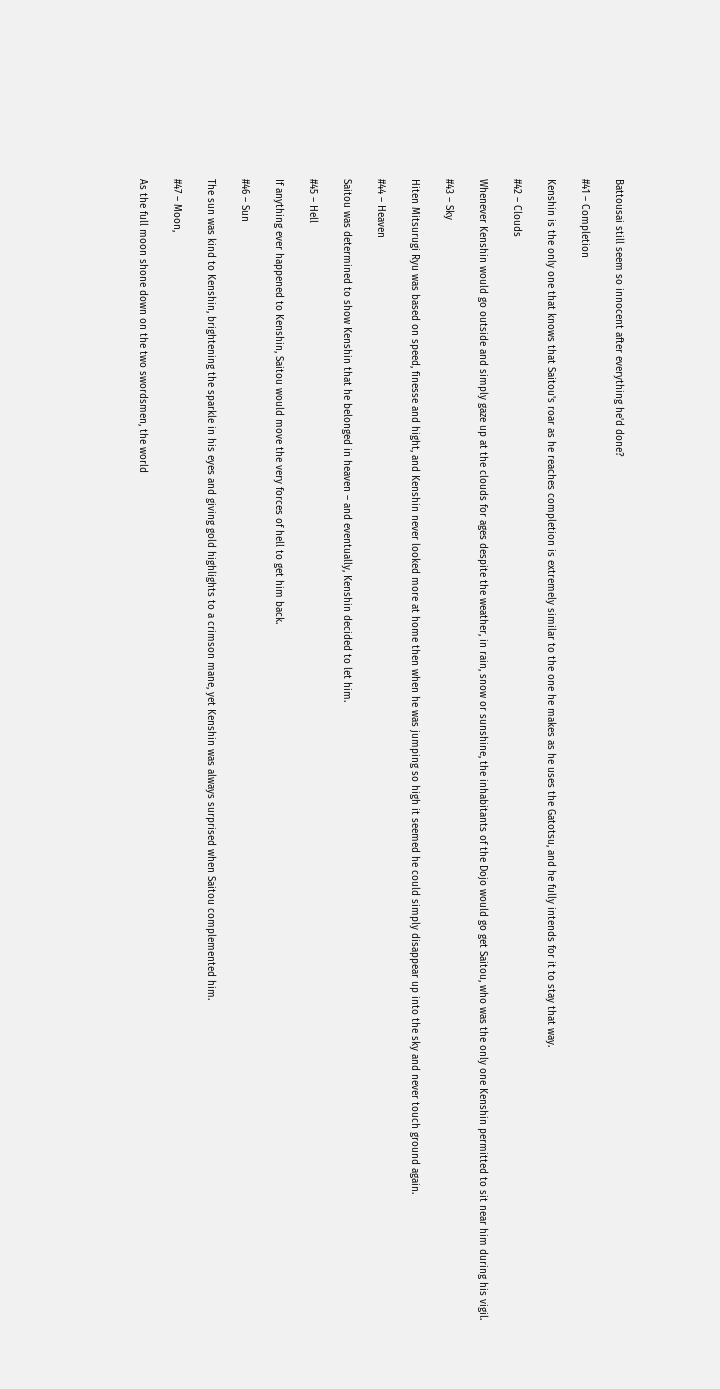Battousai still seem so innocent after everything he'd done?

#41 – Completion

Kenshin is the only one that knows that Saitou's roar as he reaches completion is extremely similar to the one he makes as he uses the Gatotsu, and he fully intends for it to stay that way.

#42 – Clouds

Whenever Kenshin would go outside and simply gaze up at the clouds for ages despite the weather, in rain, snow or sunshine, the inhabitants of the Dojo would go get Saitou, who was the only one Kenshin permitted to sit near him during his vigil.

#43 – Sky

Hiten Mitsurugi Ryu was based on speed, finesse and hight, and Kenshin never looked more at home then when he was jumping so high it seemed he could simply disappear up into the sky and never touch ground again.

#44 – Heaven

Saitou was determined to show Kenshin that he belonged in heaven – and eventually, Kenshin decided to let him.

#45 – Hell

If anything ever happened to Kenshin, Saitou would move the very forces of hell to get him back.

#46 – Sun

The sun was kind to Kenshin, brightening the sparkle in his eyes and giving gold highlights to a crimson mane, yet Kenshin was always surprised when Saitou complemented him.

#47 – Moon,

As the full moon shone down on the two swordsmen, the world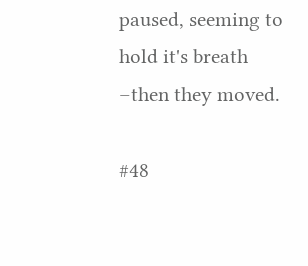paused, seeming to hold it's breath –then they moved.

#48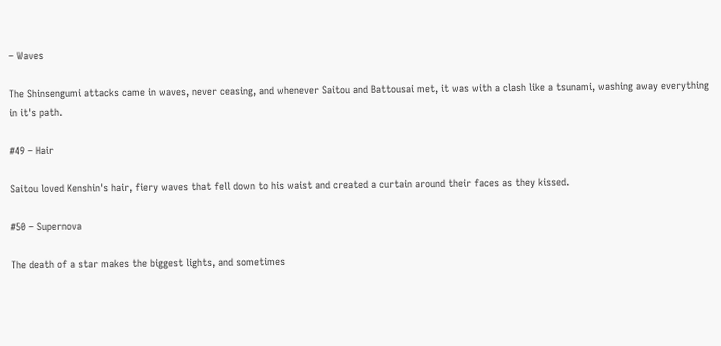– Waves

The Shinsengumi attacks came in waves, never ceasing, and whenever Saitou and Battousai met, it was with a clash like a tsunami, washing away everything in it's path.

#49 – Hair

Saitou loved Kenshin's hair, fiery waves that fell down to his waist and created a curtain around their faces as they kissed.

#50 – Supernova

The death of a star makes the biggest lights, and sometimes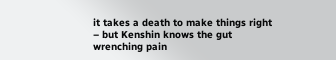it takes a death to make things right – but Kenshin knows the gut wrenching pain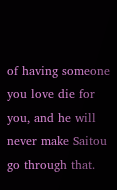of having someone you love die for you, and he will never make Saitou go through that.